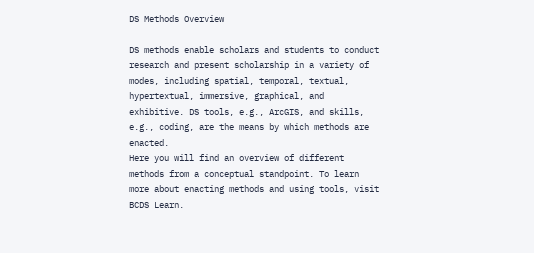DS Methods Overview

DS methods enable scholars and students to conduct research and present scholarship in a variety of modes, including spatial, temporal, textual, hypertextual, immersive, graphical, and exhibitive. DS tools, e.g., ArcGIS, and skills, e.g., coding, are the means by which methods are enacted.
Here you will find an overview of different methods from a conceptual standpoint. To learn more about enacting methods and using tools, visit BCDS Learn.